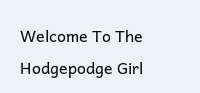Welcome To The Hodgepodge Girl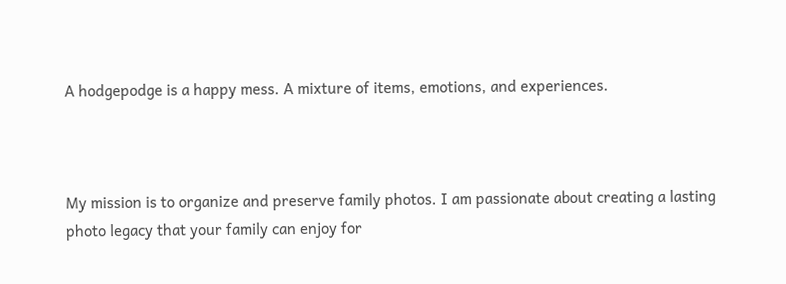A hodgepodge is a happy mess. A mixture of items, emotions, and experiences.



My mission is to organize and preserve family photos. I am passionate about creating a lasting photo legacy that your family can enjoy for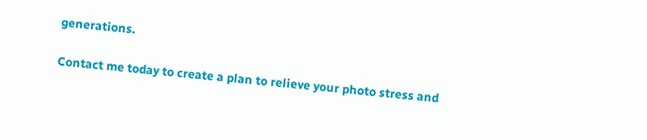generations.

Contact me today to create a plan to relieve your photo stress and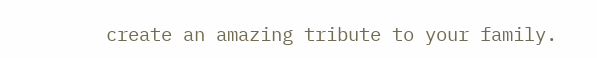create an amazing tribute to your family.